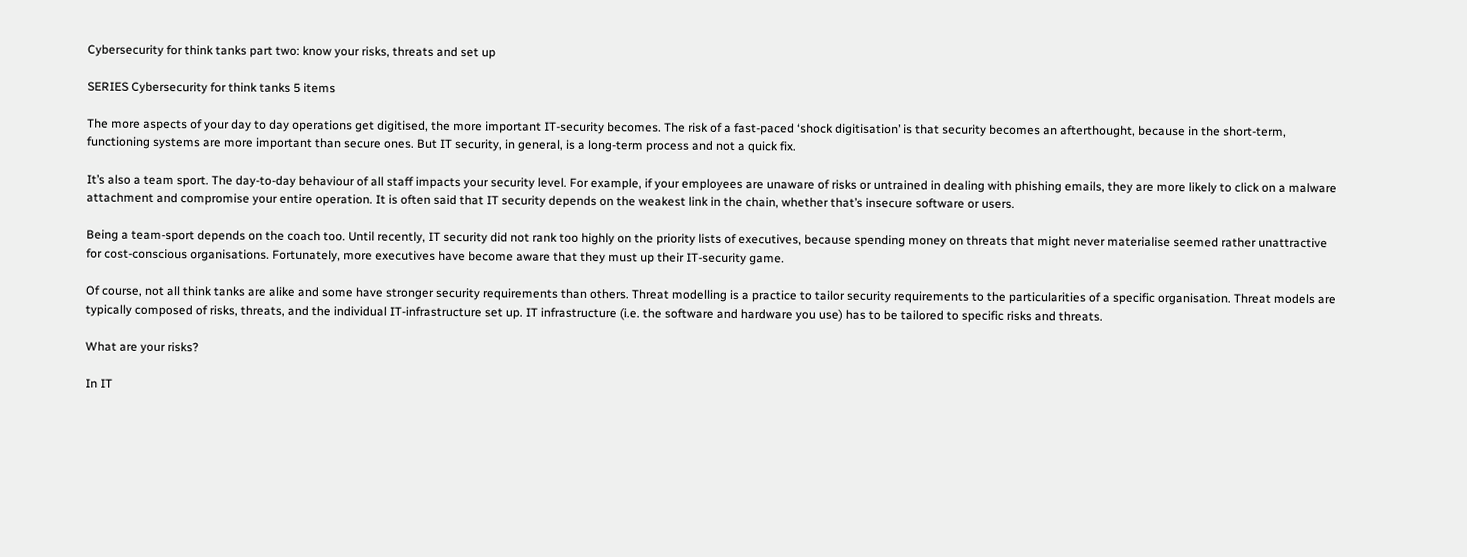Cybersecurity for think tanks part two: know your risks, threats and set up

SERIES Cybersecurity for think tanks 5 items

The more aspects of your day to day operations get digitised, the more important IT-security becomes. The risk of a fast-paced ‘shock digitisation’ is that security becomes an afterthought, because in the short-term, functioning systems are more important than secure ones. But IT security, in general, is a long-term process and not a quick fix.

It’s also a team sport. The day-to-day behaviour of all staff impacts your security level. For example, if your employees are unaware of risks or untrained in dealing with phishing emails, they are more likely to click on a malware attachment and compromise your entire operation. It is often said that IT security depends on the weakest link in the chain, whether that’s insecure software or users.

Being a team-sport depends on the coach too. Until recently, IT security did not rank too highly on the priority lists of executives, because spending money on threats that might never materialise seemed rather unattractive for cost-conscious organisations. Fortunately, more executives have become aware that they must up their IT-security game.

Of course, not all think tanks are alike and some have stronger security requirements than others. Threat modelling is a practice to tailor security requirements to the particularities of a specific organisation. Threat models are typically composed of risks, threats, and the individual IT-infrastructure set up. IT infrastructure (i.e. the software and hardware you use) has to be tailored to specific risks and threats.

What are your risks?

In IT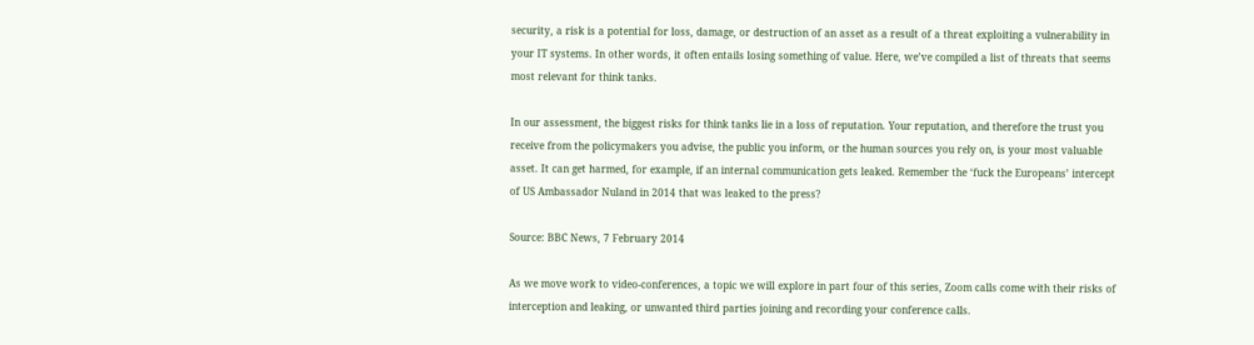security, a risk is a potential for loss, damage, or destruction of an asset as a result of a threat exploiting a vulnerability in your IT systems. In other words, it often entails losing something of value. Here, we’ve compiled a list of threats that seems most relevant for think tanks.

In our assessment, the biggest risks for think tanks lie in a loss of reputation. Your reputation, and therefore the trust you receive from the policymakers you advise, the public you inform, or the human sources you rely on, is your most valuable asset. It can get harmed, for example, if an internal communication gets leaked. Remember the ‘fuck the Europeans’ intercept of US Ambassador Nuland in 2014 that was leaked to the press?

Source: BBC News, 7 February 2014

As we move work to video-conferences, a topic we will explore in part four of this series, Zoom calls come with their risks of interception and leaking, or unwanted third parties joining and recording your conference calls.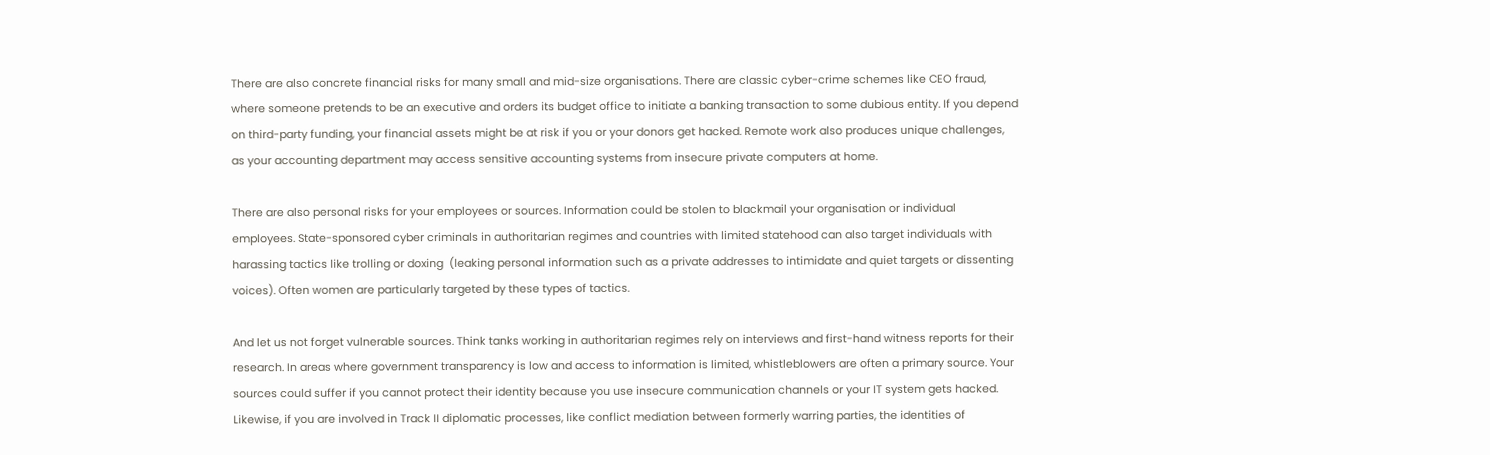There are also concrete financial risks for many small and mid-size organisations. There are classic cyber-crime schemes like CEO fraud, where someone pretends to be an executive and orders its budget office to initiate a banking transaction to some dubious entity. If you depend on third-party funding, your financial assets might be at risk if you or your donors get hacked. Remote work also produces unique challenges, as your accounting department may access sensitive accounting systems from insecure private computers at home.

There are also personal risks for your employees or sources. Information could be stolen to blackmail your organisation or individual employees. State-sponsored cyber criminals in authoritarian regimes and countries with limited statehood can also target individuals with harassing tactics like trolling or doxing  (leaking personal information such as a private addresses to intimidate and quiet targets or dissenting voices). Often women are particularly targeted by these types of tactics.

And let us not forget vulnerable sources. Think tanks working in authoritarian regimes rely on interviews and first-hand witness reports for their research. In areas where government transparency is low and access to information is limited, whistleblowers are often a primary source. Your sources could suffer if you cannot protect their identity because you use insecure communication channels or your IT system gets hacked. Likewise, if you are involved in Track II diplomatic processes, like conflict mediation between formerly warring parties, the identities of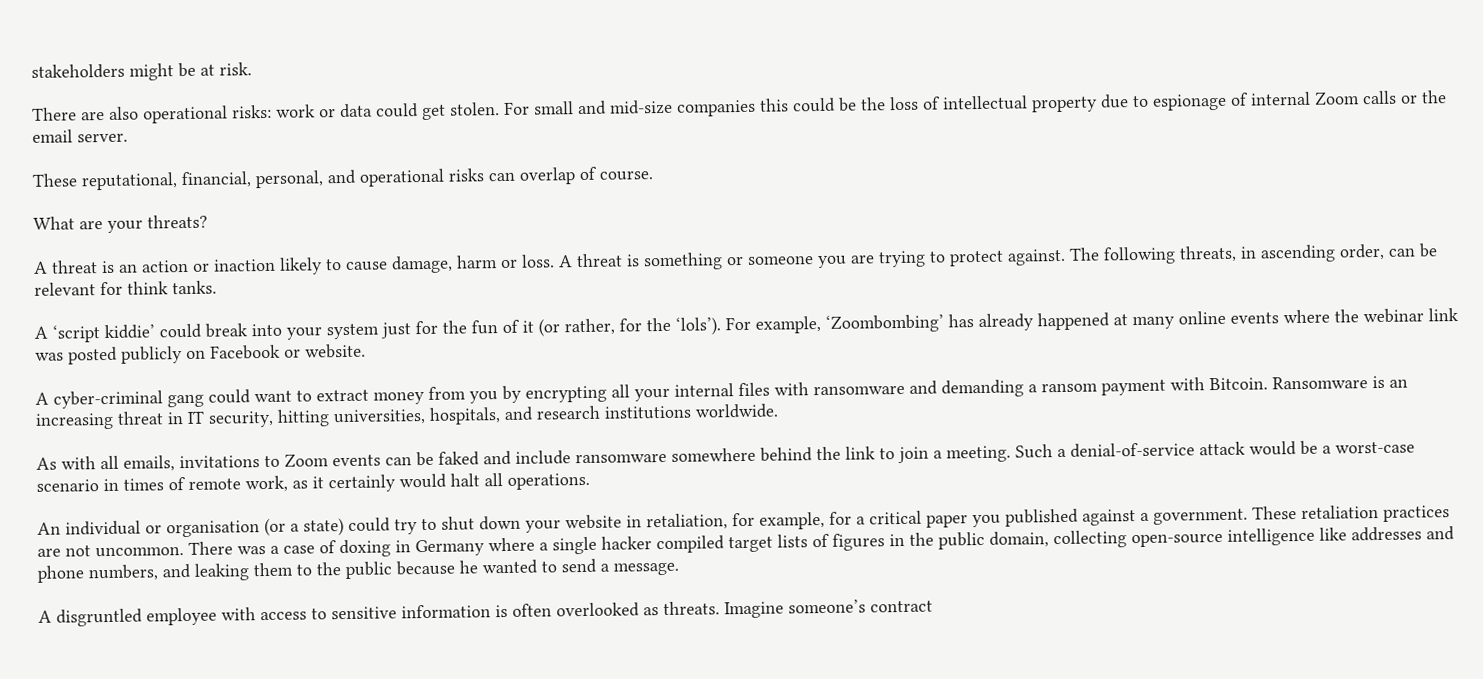stakeholders might be at risk.

There are also operational risks: work or data could get stolen. For small and mid-size companies this could be the loss of intellectual property due to espionage of internal Zoom calls or the email server.

These reputational, financial, personal, and operational risks can overlap of course.

What are your threats?

A threat is an action or inaction likely to cause damage, harm or loss. A threat is something or someone you are trying to protect against. The following threats, in ascending order, can be relevant for think tanks.

A ‘script kiddie’ could break into your system just for the fun of it (or rather, for the ‘lols’). For example, ‘Zoombombing’ has already happened at many online events where the webinar link was posted publicly on Facebook or website.

A cyber-criminal gang could want to extract money from you by encrypting all your internal files with ransomware and demanding a ransom payment with Bitcoin. Ransomware is an increasing threat in IT security, hitting universities, hospitals, and research institutions worldwide.

As with all emails, invitations to Zoom events can be faked and include ransomware somewhere behind the link to join a meeting. Such a denial-of-service attack would be a worst-case scenario in times of remote work, as it certainly would halt all operations.

An individual or organisation (or a state) could try to shut down your website in retaliation, for example, for a critical paper you published against a government. These retaliation practices are not uncommon. There was a case of doxing in Germany where a single hacker compiled target lists of figures in the public domain, collecting open-source intelligence like addresses and phone numbers, and leaking them to the public because he wanted to send a message.

A disgruntled employee with access to sensitive information is often overlooked as threats. Imagine someone’s contract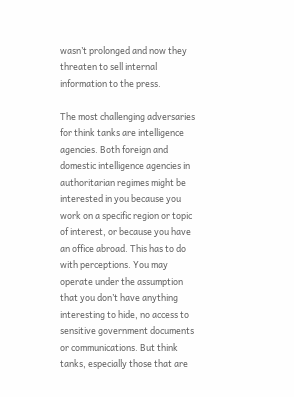wasn’t prolonged and now they threaten to sell internal information to the press.

The most challenging adversaries for think tanks are intelligence agencies. Both foreign and domestic intelligence agencies in authoritarian regimes might be interested in you because you work on a specific region or topic of interest, or because you have an office abroad. This has to do with perceptions. You may operate under the assumption that you don’t have anything interesting to hide, no access to sensitive government documents or communications. But think tanks, especially those that are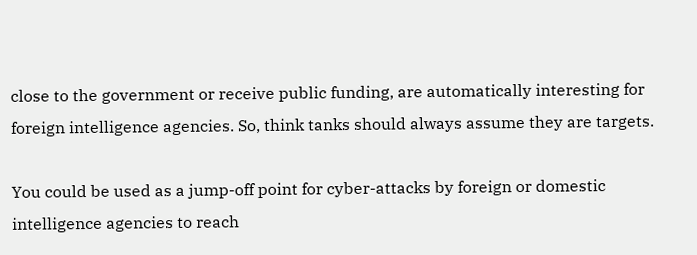close to the government or receive public funding, are automatically interesting for foreign intelligence agencies. So, think tanks should always assume they are targets.

You could be used as a jump-off point for cyber-attacks by foreign or domestic intelligence agencies to reach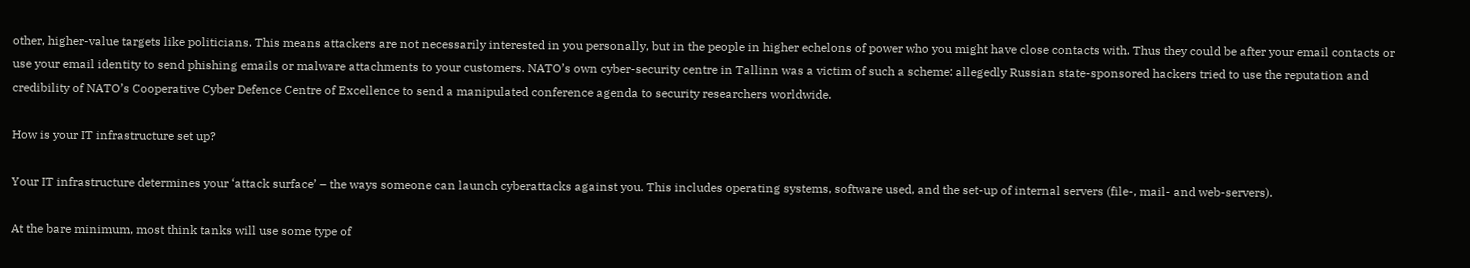other, higher-value targets like politicians. This means attackers are not necessarily interested in you personally, but in the people in higher echelons of power who you might have close contacts with. Thus they could be after your email contacts or use your email identity to send phishing emails or malware attachments to your customers. NATO’s own cyber-security centre in Tallinn was a victim of such a scheme: allegedly Russian state-sponsored hackers tried to use the reputation and credibility of NATO’s Cooperative Cyber Defence Centre of Excellence to send a manipulated conference agenda to security researchers worldwide.

How is your IT infrastructure set up?

Your IT infrastructure determines your ‘attack surface’ – the ways someone can launch cyberattacks against you. This includes operating systems, software used, and the set-up of internal servers (file-, mail- and web-servers).

At the bare minimum, most think tanks will use some type of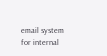email system for internal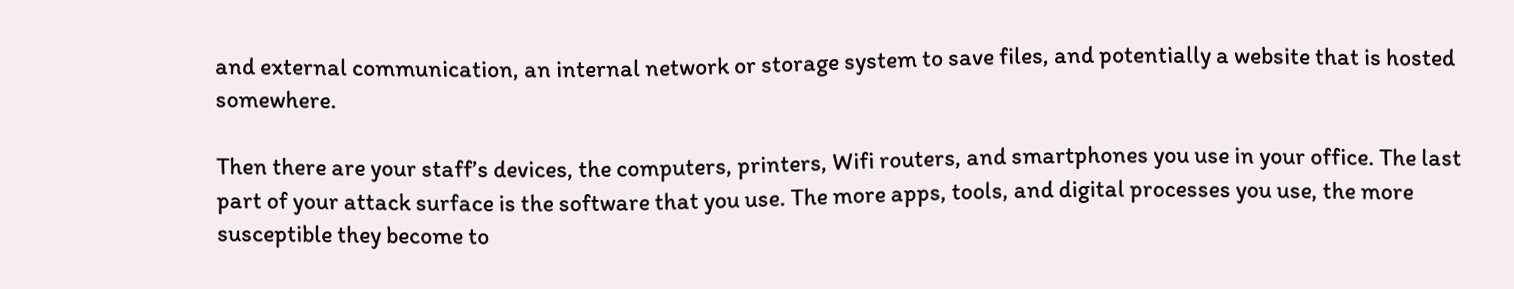and external communication, an internal network or storage system to save files, and potentially a website that is hosted somewhere.

Then there are your staff’s devices, the computers, printers, Wifi routers, and smartphones you use in your office. The last part of your attack surface is the software that you use. The more apps, tools, and digital processes you use, the more susceptible they become to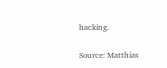hacking.

Source: Matthias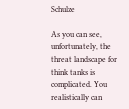Schulze

As you can see, unfortunately, the threat landscape for think tanks is complicated. You realistically can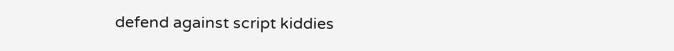defend against script kiddies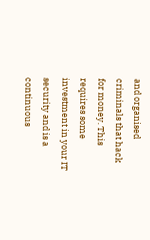and organised criminals that hack for money. This requires some investment in your IT security and is a continuous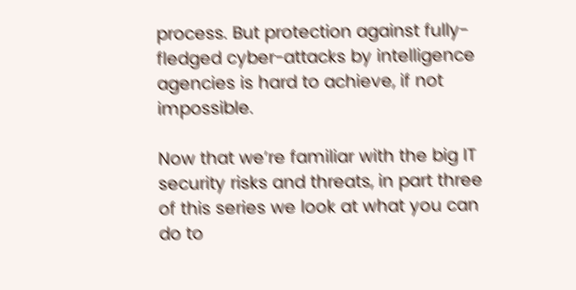process. But protection against fully-fledged cyber-attacks by intelligence agencies is hard to achieve, if not impossible.

Now that we’re familiar with the big IT security risks and threats, in part three of this series we look at what you can do to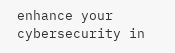enhance your cybersecurity in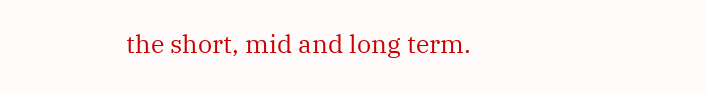the short, mid and long term.